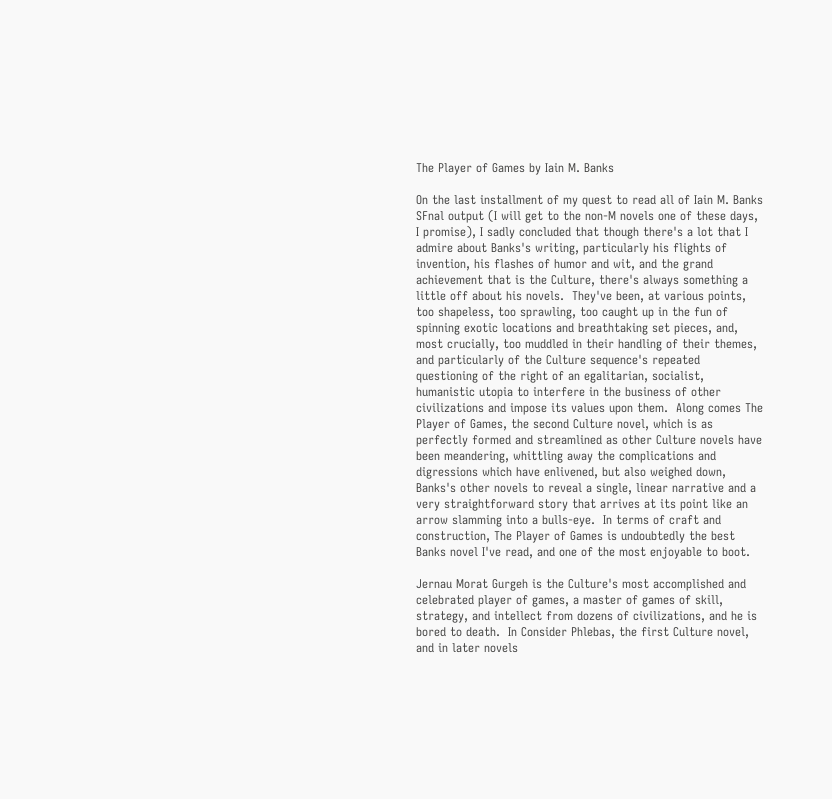The Player of Games by Iain M. Banks

On the last installment of my quest to read all of Iain M. Banks SFnal output (I will get to the non-M novels one of these days, I promise), I sadly concluded that though there's a lot that I admire about Banks's writing, particularly his flights of invention, his flashes of humor and wit, and the grand achievement that is the Culture, there's always something a little off about his novels.  They've been, at various points, too shapeless, too sprawling, too caught up in the fun of spinning exotic locations and breathtaking set pieces, and, most crucially, too muddled in their handling of their themes, and particularly of the Culture sequence's repeated questioning of the right of an egalitarian, socialist, humanistic utopia to interfere in the business of other civilizations and impose its values upon them.  Along comes The Player of Games, the second Culture novel, which is as perfectly formed and streamlined as other Culture novels have been meandering, whittling away the complications and digressions which have enlivened, but also weighed down, Banks's other novels to reveal a single, linear narrative and a very straightforward story that arrives at its point like an arrow slamming into a bulls-eye.  In terms of craft and construction, The Player of Games is undoubtedly the best Banks novel I've read, and one of the most enjoyable to boot.

Jernau Morat Gurgeh is the Culture's most accomplished and celebrated player of games, a master of games of skill, strategy, and intellect from dozens of civilizations, and he is bored to death.  In Consider Phlebas, the first Culture novel, and in later novels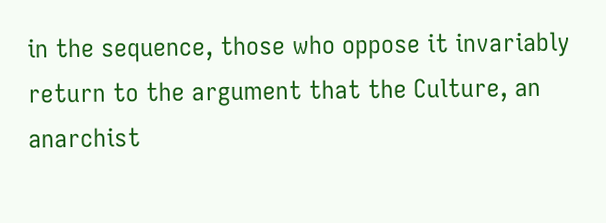in the sequence, those who oppose it invariably return to the argument that the Culture, an anarchist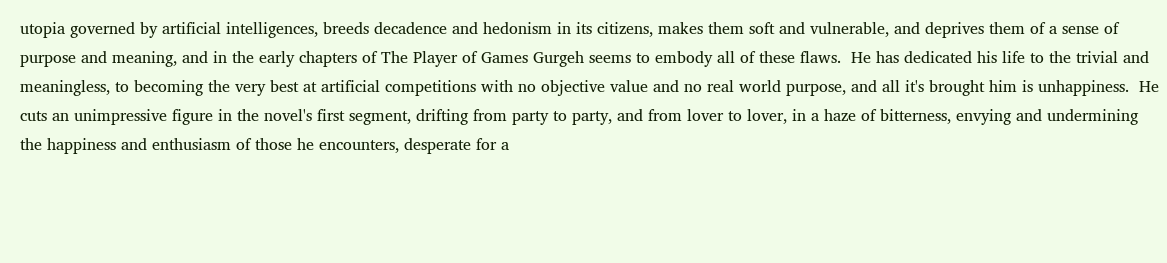utopia governed by artificial intelligences, breeds decadence and hedonism in its citizens, makes them soft and vulnerable, and deprives them of a sense of purpose and meaning, and in the early chapters of The Player of Games Gurgeh seems to embody all of these flaws.  He has dedicated his life to the trivial and meaningless, to becoming the very best at artificial competitions with no objective value and no real world purpose, and all it's brought him is unhappiness.  He cuts an unimpressive figure in the novel's first segment, drifting from party to party, and from lover to lover, in a haze of bitterness, envying and undermining the happiness and enthusiasm of those he encounters, desperate for a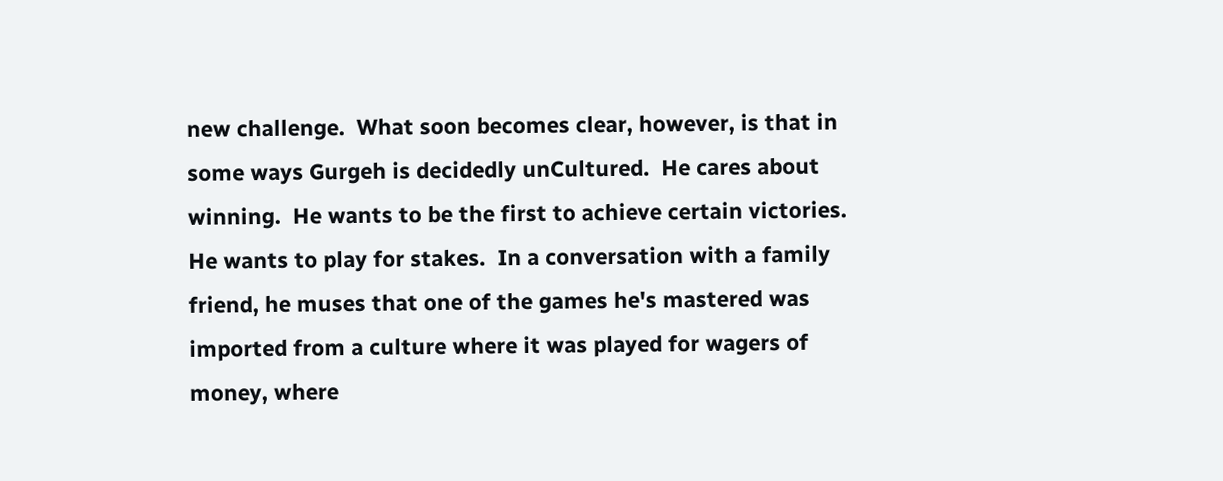new challenge.  What soon becomes clear, however, is that in some ways Gurgeh is decidedly unCultured.  He cares about winning.  He wants to be the first to achieve certain victories.  He wants to play for stakes.  In a conversation with a family friend, he muses that one of the games he's mastered was imported from a culture where it was played for wagers of money, where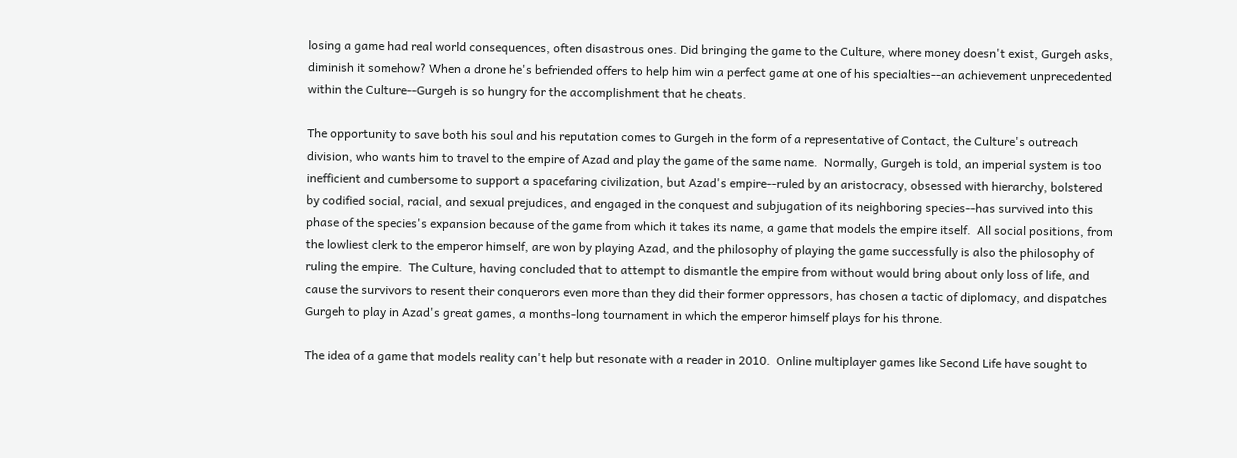losing a game had real world consequences, often disastrous ones. Did bringing the game to the Culture, where money doesn't exist, Gurgeh asks, diminish it somehow? When a drone he's befriended offers to help him win a perfect game at one of his specialties--an achievement unprecedented within the Culture--Gurgeh is so hungry for the accomplishment that he cheats.

The opportunity to save both his soul and his reputation comes to Gurgeh in the form of a representative of Contact, the Culture's outreach division, who wants him to travel to the empire of Azad and play the game of the same name.  Normally, Gurgeh is told, an imperial system is too inefficient and cumbersome to support a spacefaring civilization, but Azad's empire--ruled by an aristocracy, obsessed with hierarchy, bolstered by codified social, racial, and sexual prejudices, and engaged in the conquest and subjugation of its neighboring species--has survived into this phase of the species's expansion because of the game from which it takes its name, a game that models the empire itself.  All social positions, from the lowliest clerk to the emperor himself, are won by playing Azad, and the philosophy of playing the game successfully is also the philosophy of ruling the empire.  The Culture, having concluded that to attempt to dismantle the empire from without would bring about only loss of life, and cause the survivors to resent their conquerors even more than they did their former oppressors, has chosen a tactic of diplomacy, and dispatches Gurgeh to play in Azad's great games, a months-long tournament in which the emperor himself plays for his throne.

The idea of a game that models reality can't help but resonate with a reader in 2010.  Online multiplayer games like Second Life have sought to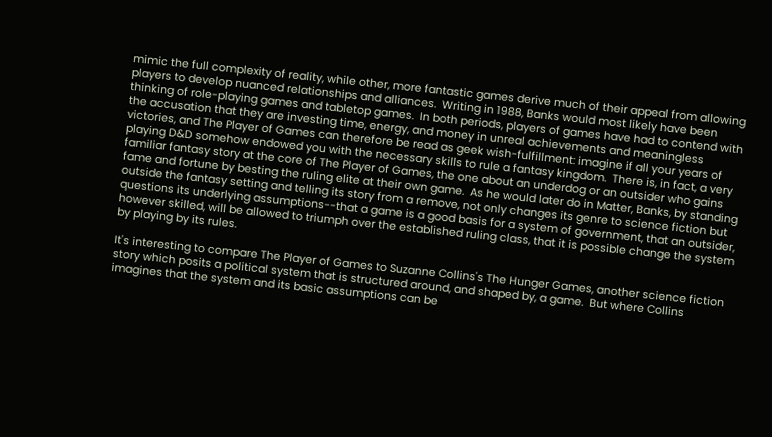mimic the full complexity of reality, while other, more fantastic games derive much of their appeal from allowing players to develop nuanced relationships and alliances.  Writing in 1988, Banks would most likely have been thinking of role-playing games and tabletop games.  In both periods, players of games have had to contend with the accusation that they are investing time, energy, and money in unreal achievements and meaningless victories, and The Player of Games can therefore be read as geek wish-fulfillment: imagine if all your years of playing D&D somehow endowed you with the necessary skills to rule a fantasy kingdom.  There is, in fact, a very familiar fantasy story at the core of The Player of Games, the one about an underdog or an outsider who gains fame and fortune by besting the ruling elite at their own game.  As he would later do in Matter, Banks, by standing outside the fantasy setting and telling its story from a remove, not only changes its genre to science fiction but questions its underlying assumptions--that a game is a good basis for a system of government, that an outsider, however skilled, will be allowed to triumph over the established ruling class, that it is possible change the system by playing by its rules.

It's interesting to compare The Player of Games to Suzanne Collins's The Hunger Games, another science fiction story which posits a political system that is structured around, and shaped by, a game.  But where Collins imagines that the system and its basic assumptions can be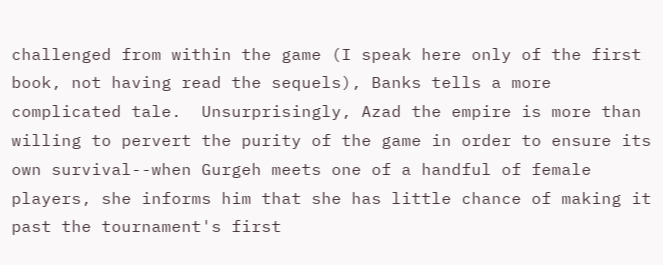challenged from within the game (I speak here only of the first book, not having read the sequels), Banks tells a more complicated tale.  Unsurprisingly, Azad the empire is more than willing to pervert the purity of the game in order to ensure its own survival--when Gurgeh meets one of a handful of female players, she informs him that she has little chance of making it past the tournament's first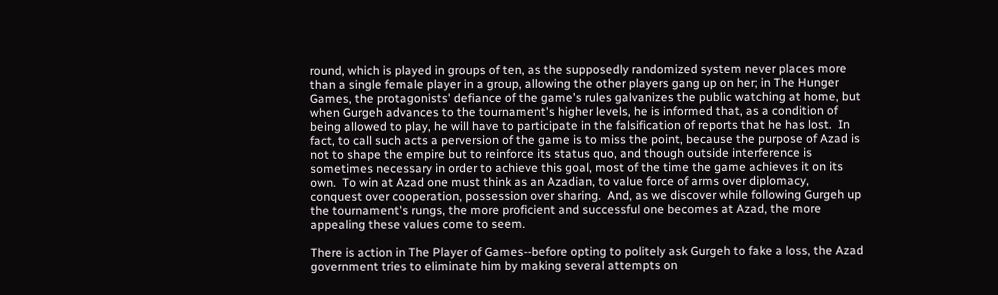round, which is played in groups of ten, as the supposedly randomized system never places more than a single female player in a group, allowing the other players gang up on her; in The Hunger Games, the protagonists' defiance of the game's rules galvanizes the public watching at home, but when Gurgeh advances to the tournament's higher levels, he is informed that, as a condition of being allowed to play, he will have to participate in the falsification of reports that he has lost.  In fact, to call such acts a perversion of the game is to miss the point, because the purpose of Azad is not to shape the empire but to reinforce its status quo, and though outside interference is sometimes necessary in order to achieve this goal, most of the time the game achieves it on its own.  To win at Azad one must think as an Azadian, to value force of arms over diplomacy, conquest over cooperation, possession over sharing.  And, as we discover while following Gurgeh up the tournament's rungs, the more proficient and successful one becomes at Azad, the more appealing these values come to seem.

There is action in The Player of Games--before opting to politely ask Gurgeh to fake a loss, the Azad government tries to eliminate him by making several attempts on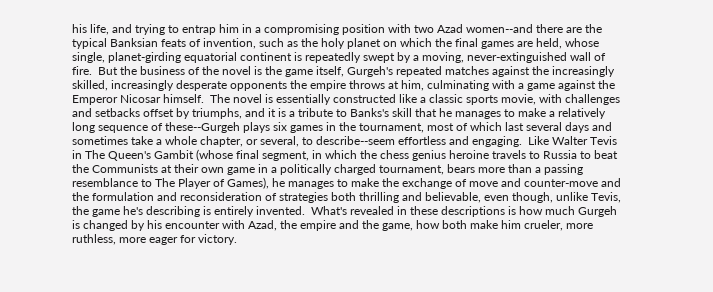his life, and trying to entrap him in a compromising position with two Azad women--and there are the typical Banksian feats of invention, such as the holy planet on which the final games are held, whose single, planet-girding equatorial continent is repeatedly swept by a moving, never-extinguished wall of fire.  But the business of the novel is the game itself, Gurgeh's repeated matches against the increasingly skilled, increasingly desperate opponents the empire throws at him, culminating with a game against the Emperor Nicosar himself.  The novel is essentially constructed like a classic sports movie, with challenges and setbacks offset by triumphs, and it is a tribute to Banks's skill that he manages to make a relatively long sequence of these--Gurgeh plays six games in the tournament, most of which last several days and sometimes take a whole chapter, or several, to describe--seem effortless and engaging.  Like Walter Tevis in The Queen's Gambit (whose final segment, in which the chess genius heroine travels to Russia to beat the Communists at their own game in a politically charged tournament, bears more than a passing resemblance to The Player of Games), he manages to make the exchange of move and counter-move and the formulation and reconsideration of strategies both thrilling and believable, even though, unlike Tevis, the game he's describing is entirely invented.  What's revealed in these descriptions is how much Gurgeh is changed by his encounter with Azad, the empire and the game, how both make him crueler, more ruthless, more eager for victory.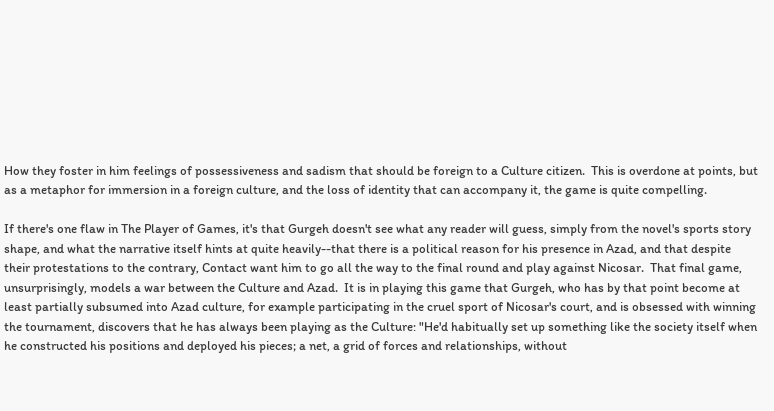How they foster in him feelings of possessiveness and sadism that should be foreign to a Culture citizen.  This is overdone at points, but as a metaphor for immersion in a foreign culture, and the loss of identity that can accompany it, the game is quite compelling.

If there's one flaw in The Player of Games, it's that Gurgeh doesn't see what any reader will guess, simply from the novel's sports story shape, and what the narrative itself hints at quite heavily--that there is a political reason for his presence in Azad, and that despite their protestations to the contrary, Contact want him to go all the way to the final round and play against Nicosar.  That final game, unsurprisingly, models a war between the Culture and Azad.  It is in playing this game that Gurgeh, who has by that point become at least partially subsumed into Azad culture, for example participating in the cruel sport of Nicosar's court, and is obsessed with winning the tournament, discovers that he has always been playing as the Culture: "He'd habitually set up something like the society itself when he constructed his positions and deployed his pieces; a net, a grid of forces and relationships, without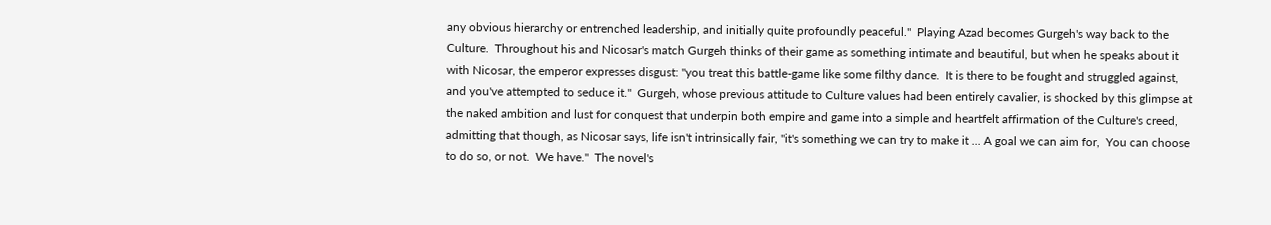any obvious hierarchy or entrenched leadership, and initially quite profoundly peaceful."  Playing Azad becomes Gurgeh's way back to the Culture.  Throughout his and Nicosar's match Gurgeh thinks of their game as something intimate and beautiful, but when he speaks about it with Nicosar, the emperor expresses disgust: "you treat this battle-game like some filthy dance.  It is there to be fought and struggled against, and you've attempted to seduce it."  Gurgeh, whose previous attitude to Culture values had been entirely cavalier, is shocked by this glimpse at the naked ambition and lust for conquest that underpin both empire and game into a simple and heartfelt affirmation of the Culture's creed, admitting that though, as Nicosar says, life isn't intrinsically fair, "it's something we can try to make it ... A goal we can aim for,  You can choose to do so, or not.  We have."  The novel's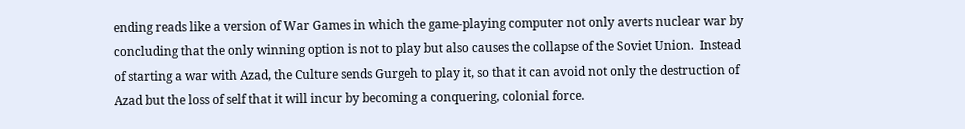ending reads like a version of War Games in which the game-playing computer not only averts nuclear war by concluding that the only winning option is not to play but also causes the collapse of the Soviet Union.  Instead of starting a war with Azad, the Culture sends Gurgeh to play it, so that it can avoid not only the destruction of Azad but the loss of self that it will incur by becoming a conquering, colonial force.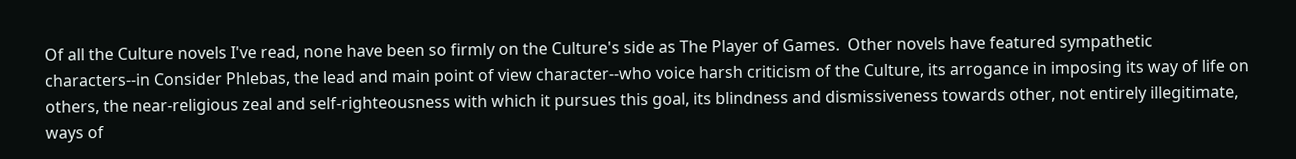Of all the Culture novels I've read, none have been so firmly on the Culture's side as The Player of Games.  Other novels have featured sympathetic characters--in Consider Phlebas, the lead and main point of view character--who voice harsh criticism of the Culture, its arrogance in imposing its way of life on others, the near-religious zeal and self-righteousness with which it pursues this goal, its blindness and dismissiveness towards other, not entirely illegitimate, ways of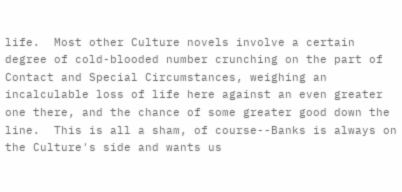life.  Most other Culture novels involve a certain degree of cold-blooded number crunching on the part of Contact and Special Circumstances, weighing an incalculable loss of life here against an even greater one there, and the chance of some greater good down the line.  This is all a sham, of course--Banks is always on the Culture's side and wants us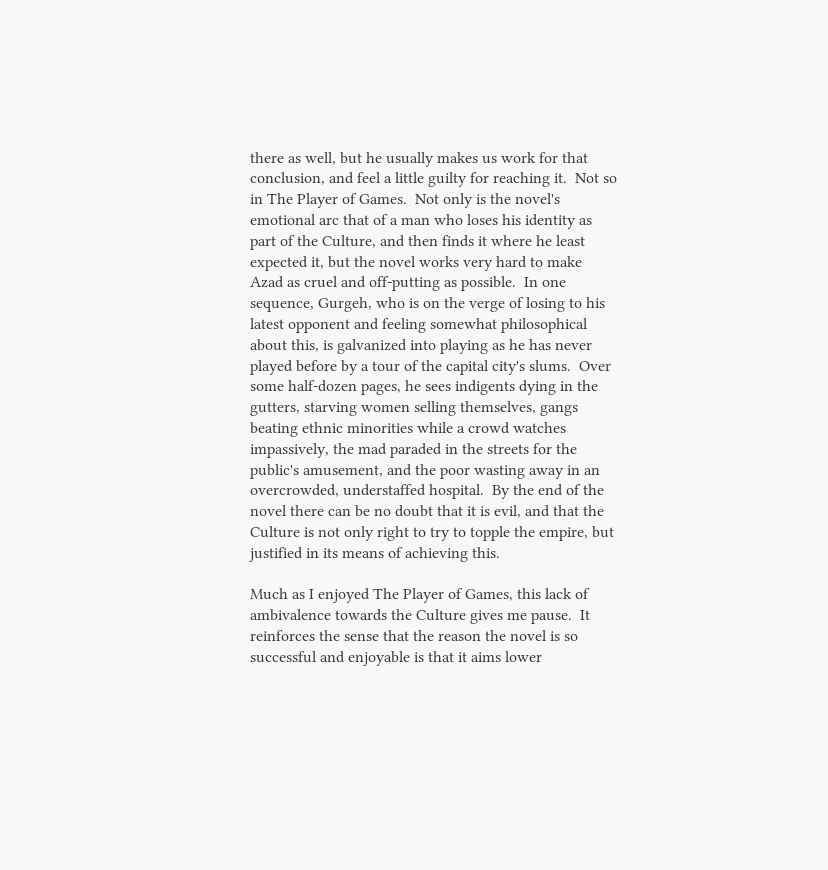there as well, but he usually makes us work for that conclusion, and feel a little guilty for reaching it.  Not so in The Player of Games.  Not only is the novel's emotional arc that of a man who loses his identity as part of the Culture, and then finds it where he least expected it, but the novel works very hard to make Azad as cruel and off-putting as possible.  In one sequence, Gurgeh, who is on the verge of losing to his latest opponent and feeling somewhat philosophical about this, is galvanized into playing as he has never played before by a tour of the capital city's slums.  Over some half-dozen pages, he sees indigents dying in the gutters, starving women selling themselves, gangs beating ethnic minorities while a crowd watches impassively, the mad paraded in the streets for the public's amusement, and the poor wasting away in an overcrowded, understaffed hospital.  By the end of the novel there can be no doubt that it is evil, and that the Culture is not only right to try to topple the empire, but justified in its means of achieving this.

Much as I enjoyed The Player of Games, this lack of ambivalence towards the Culture gives me pause.  It reinforces the sense that the reason the novel is so successful and enjoyable is that it aims lower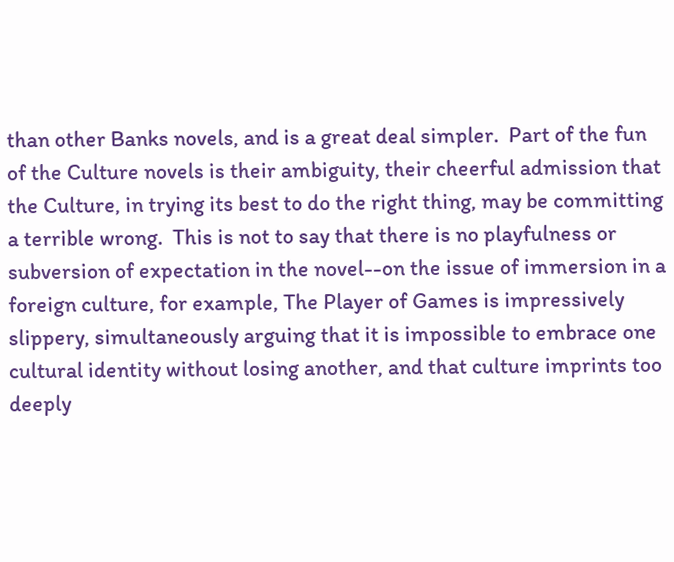than other Banks novels, and is a great deal simpler.  Part of the fun of the Culture novels is their ambiguity, their cheerful admission that the Culture, in trying its best to do the right thing, may be committing a terrible wrong.  This is not to say that there is no playfulness or subversion of expectation in the novel--on the issue of immersion in a foreign culture, for example, The Player of Games is impressively slippery, simultaneously arguing that it is impossible to embrace one cultural identity without losing another, and that culture imprints too deeply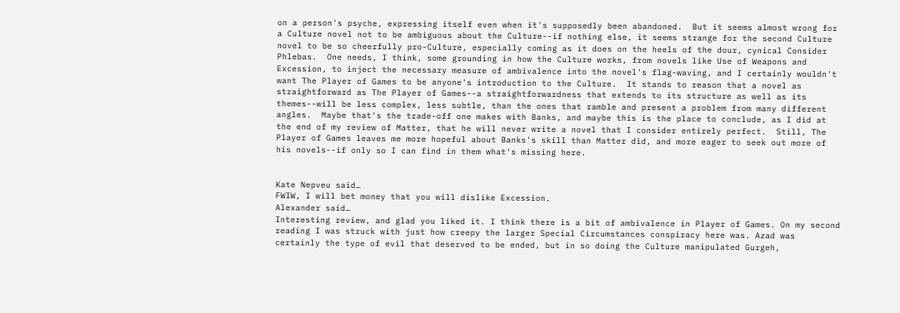on a person's psyche, expressing itself even when it's supposedly been abandoned.  But it seems almost wrong for a Culture novel not to be ambiguous about the Culture--if nothing else, it seems strange for the second Culture novel to be so cheerfully pro-Culture, especially coming as it does on the heels of the dour, cynical Consider Phlebas.  One needs, I think, some grounding in how the Culture works, from novels like Use of Weapons and Excession, to inject the necessary measure of ambivalence into the novel's flag-waving, and I certainly wouldn't want The Player of Games to be anyone's introduction to the Culture.  It stands to reason that a novel as straightforward as The Player of Games--a straightforwardness that extends to its structure as well as its themes--will be less complex, less subtle, than the ones that ramble and present a problem from many different angles.  Maybe that's the trade-off one makes with Banks, and maybe this is the place to conclude, as I did at the end of my review of Matter, that he will never write a novel that I consider entirely perfect.  Still, The Player of Games leaves me more hopeful about Banks's skill than Matter did, and more eager to seek out more of his novels--if only so I can find in them what's missing here.


Kate Nepveu said…
FWIW, I will bet money that you will dislike Excession.
Alexander said…
Interesting review, and glad you liked it. I think there is a bit of ambivalence in Player of Games. On my second reading I was struck with just how creepy the larger Special Circumstances conspiracy here was. Azad was certainly the type of evil that deserved to be ended, but in so doing the Culture manipulated Gurgeh,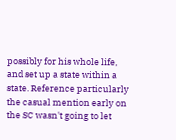possibly for his whole life, and set up a state within a state. Reference particularly the casual mention early on the SC wasn't going to let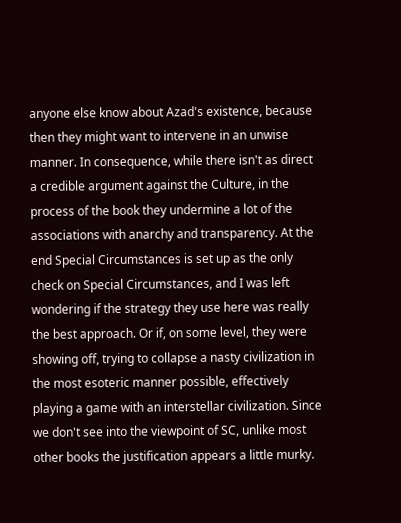anyone else know about Azad's existence, because then they might want to intervene in an unwise manner. In consequence, while there isn't as direct a credible argument against the Culture, in the process of the book they undermine a lot of the associations with anarchy and transparency. At the end Special Circumstances is set up as the only check on Special Circumstances, and I was left wondering if the strategy they use here was really the best approach. Or if, on some level, they were showing off, trying to collapse a nasty civilization in the most esoteric manner possible, effectively playing a game with an interstellar civilization. Since we don't see into the viewpoint of SC, unlike most other books the justification appears a little murky.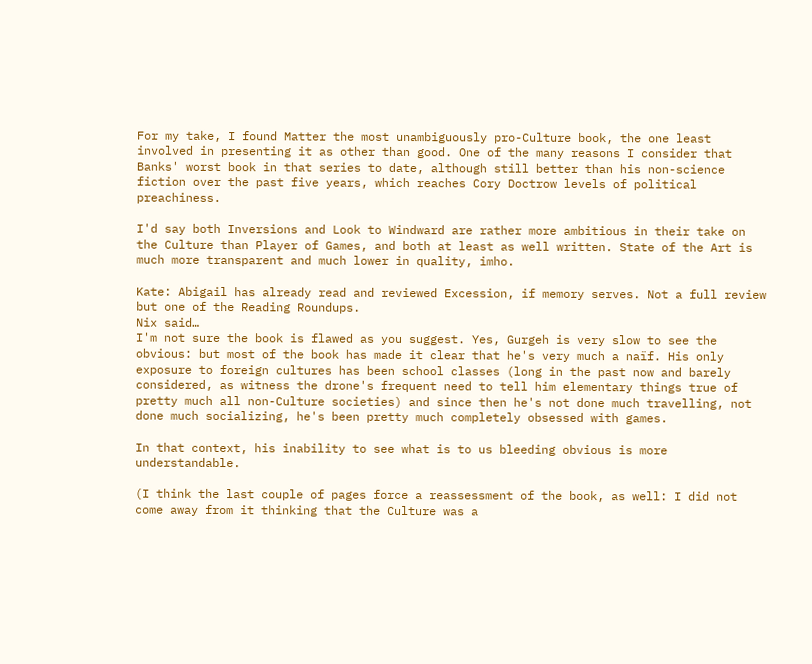For my take, I found Matter the most unambiguously pro-Culture book, the one least involved in presenting it as other than good. One of the many reasons I consider that Banks' worst book in that series to date, although still better than his non-science fiction over the past five years, which reaches Cory Doctrow levels of political preachiness.

I'd say both Inversions and Look to Windward are rather more ambitious in their take on the Culture than Player of Games, and both at least as well written. State of the Art is much more transparent and much lower in quality, imho.

Kate: Abigail has already read and reviewed Excession, if memory serves. Not a full review but one of the Reading Roundups.
Nix said…
I'm not sure the book is flawed as you suggest. Yes, Gurgeh is very slow to see the obvious: but most of the book has made it clear that he's very much a naïf. His only exposure to foreign cultures has been school classes (long in the past now and barely considered, as witness the drone's frequent need to tell him elementary things true of pretty much all non-Culture societies) and since then he's not done much travelling, not done much socializing, he's been pretty much completely obsessed with games.

In that context, his inability to see what is to us bleeding obvious is more understandable.

(I think the last couple of pages force a reassessment of the book, as well: I did not come away from it thinking that the Culture was a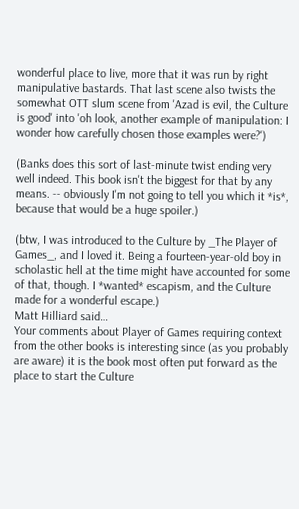wonderful place to live, more that it was run by right manipulative bastards. That last scene also twists the somewhat OTT slum scene from 'Azad is evil, the Culture is good' into 'oh look, another example of manipulation: I wonder how carefully chosen those examples were?')

(Banks does this sort of last-minute twist ending very well indeed. This book isn't the biggest for that by any means. -- obviously I'm not going to tell you which it *is*, because that would be a huge spoiler.)

(btw, I was introduced to the Culture by _The Player of Games_, and I loved it. Being a fourteen-year-old boy in scholastic hell at the time might have accounted for some of that, though. I *wanted* escapism, and the Culture made for a wonderful escape.)
Matt Hilliard said…
Your comments about Player of Games requiring context from the other books is interesting since (as you probably are aware) it is the book most often put forward as the place to start the Culture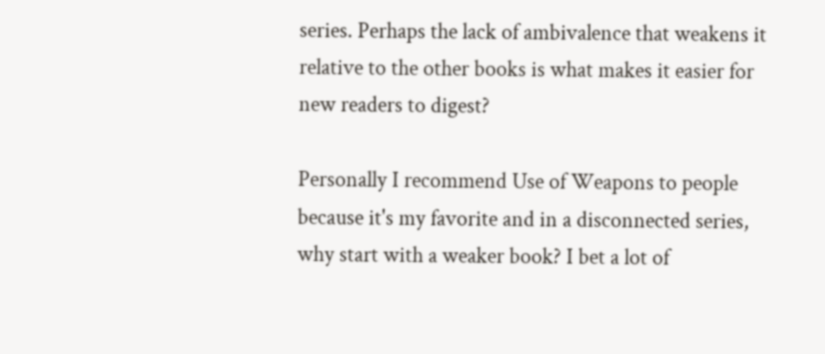series. Perhaps the lack of ambivalence that weakens it relative to the other books is what makes it easier for new readers to digest?

Personally I recommend Use of Weapons to people because it's my favorite and in a disconnected series, why start with a weaker book? I bet a lot of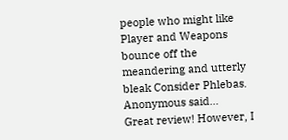people who might like Player and Weapons bounce off the meandering and utterly bleak Consider Phlebas.
Anonymous said…
Great review! However, I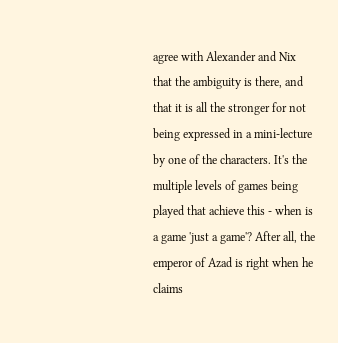agree with Alexander and Nix that the ambiguity is there, and that it is all the stronger for not being expressed in a mini-lecture by one of the characters. It's the multiple levels of games being played that achieve this - when is a game 'just a game'? After all, the emperor of Azad is right when he claims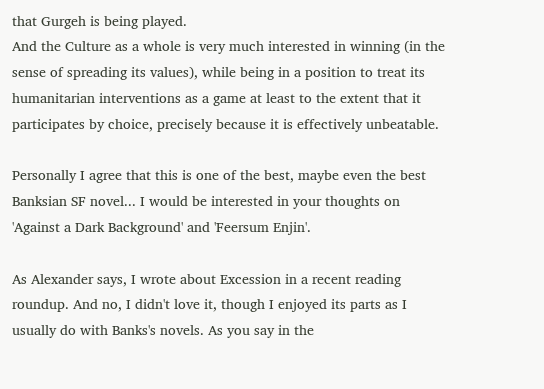that Gurgeh is being played.
And the Culture as a whole is very much interested in winning (in the sense of spreading its values), while being in a position to treat its humanitarian interventions as a game at least to the extent that it participates by choice, precisely because it is effectively unbeatable.

Personally I agree that this is one of the best, maybe even the best Banksian SF novel... I would be interested in your thoughts on 'Against a Dark Background' and 'Feersum Enjin'.

As Alexander says, I wrote about Excession in a recent reading roundup. And no, I didn't love it, though I enjoyed its parts as I usually do with Banks's novels. As you say in the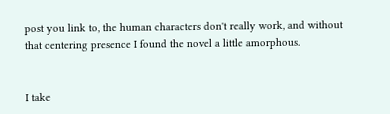post you link to, the human characters don't really work, and without that centering presence I found the novel a little amorphous.


I take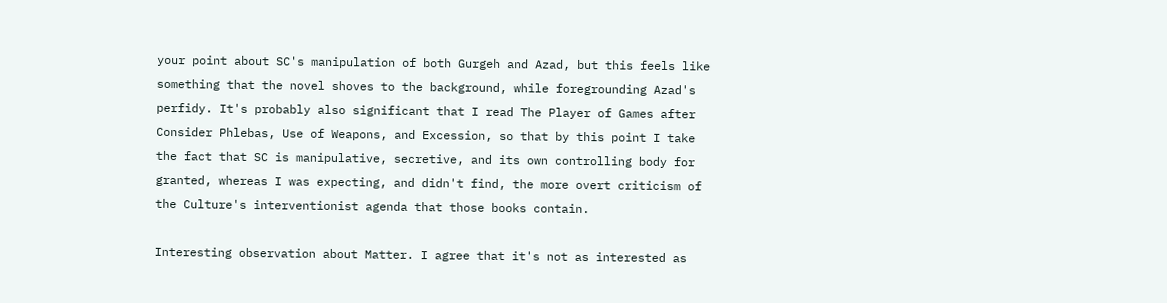your point about SC's manipulation of both Gurgeh and Azad, but this feels like something that the novel shoves to the background, while foregrounding Azad's perfidy. It's probably also significant that I read The Player of Games after Consider Phlebas, Use of Weapons, and Excession, so that by this point I take the fact that SC is manipulative, secretive, and its own controlling body for granted, whereas I was expecting, and didn't find, the more overt criticism of the Culture's interventionist agenda that those books contain.

Interesting observation about Matter. I agree that it's not as interested as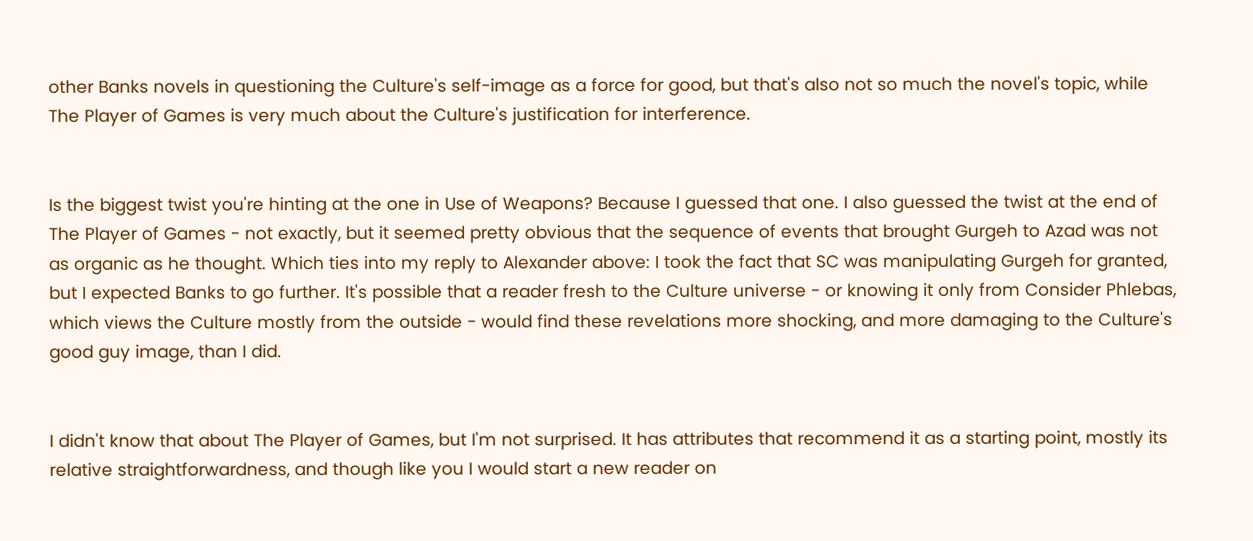other Banks novels in questioning the Culture's self-image as a force for good, but that's also not so much the novel's topic, while The Player of Games is very much about the Culture's justification for interference.


Is the biggest twist you're hinting at the one in Use of Weapons? Because I guessed that one. I also guessed the twist at the end of The Player of Games - not exactly, but it seemed pretty obvious that the sequence of events that brought Gurgeh to Azad was not as organic as he thought. Which ties into my reply to Alexander above: I took the fact that SC was manipulating Gurgeh for granted, but I expected Banks to go further. It's possible that a reader fresh to the Culture universe - or knowing it only from Consider Phlebas, which views the Culture mostly from the outside - would find these revelations more shocking, and more damaging to the Culture's good guy image, than I did.


I didn't know that about The Player of Games, but I'm not surprised. It has attributes that recommend it as a starting point, mostly its relative straightforwardness, and though like you I would start a new reader on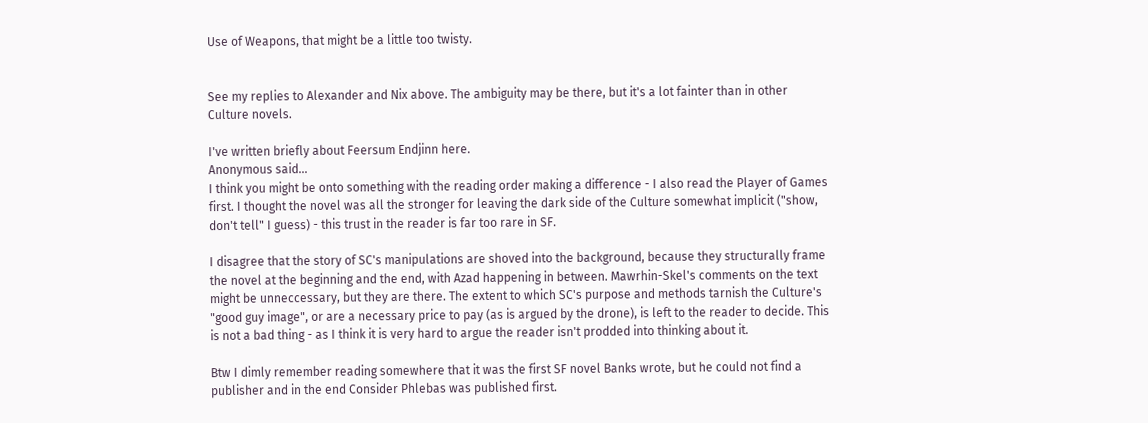Use of Weapons, that might be a little too twisty.


See my replies to Alexander and Nix above. The ambiguity may be there, but it's a lot fainter than in other Culture novels.

I've written briefly about Feersum Endjinn here.
Anonymous said…
I think you might be onto something with the reading order making a difference - I also read the Player of Games first. I thought the novel was all the stronger for leaving the dark side of the Culture somewhat implicit ("show, don't tell" I guess) - this trust in the reader is far too rare in SF.

I disagree that the story of SC's manipulations are shoved into the background, because they structurally frame the novel at the beginning and the end, with Azad happening in between. Mawrhin-Skel's comments on the text might be unneccessary, but they are there. The extent to which SC's purpose and methods tarnish the Culture's "good guy image", or are a necessary price to pay (as is argued by the drone), is left to the reader to decide. This is not a bad thing - as I think it is very hard to argue the reader isn't prodded into thinking about it.

Btw I dimly remember reading somewhere that it was the first SF novel Banks wrote, but he could not find a publisher and in the end Consider Phlebas was published first.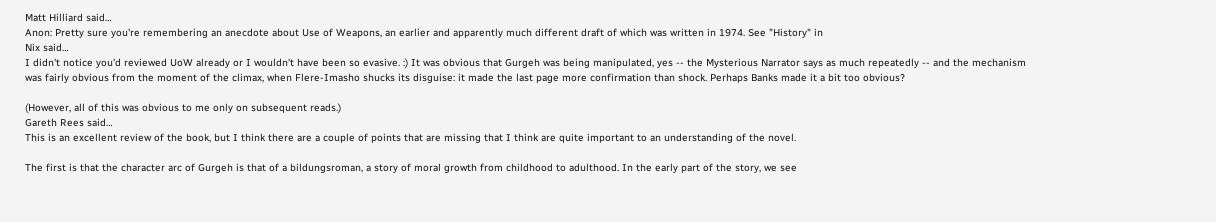Matt Hilliard said…
Anon: Pretty sure you're remembering an anecdote about Use of Weapons, an earlier and apparently much different draft of which was written in 1974. See "History" in
Nix said…
I didn't notice you'd reviewed UoW already or I wouldn't have been so evasive. :) It was obvious that Gurgeh was being manipulated, yes -- the Mysterious Narrator says as much repeatedly -- and the mechanism was fairly obvious from the moment of the climax, when Flere-Imasho shucks its disguise: it made the last page more confirmation than shock. Perhaps Banks made it a bit too obvious?

(However, all of this was obvious to me only on subsequent reads.)
Gareth Rees said…
This is an excellent review of the book, but I think there are a couple of points that are missing that I think are quite important to an understanding of the novel.

The first is that the character arc of Gurgeh is that of a bildungsroman, a story of moral growth from childhood to adulthood. In the early part of the story, we see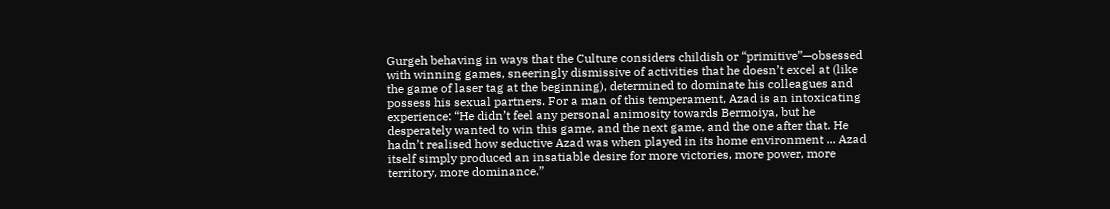Gurgeh behaving in ways that the Culture considers childish or “primitive”—obsessed with winning games, sneeringly dismissive of activities that he doesn’t excel at (like the game of laser tag at the beginning), determined to dominate his colleagues and possess his sexual partners. For a man of this temperament, Azad is an intoxicating experience: “He didn’t feel any personal animosity towards Bermoiya, but he desperately wanted to win this game, and the next game, and the one after that. He hadn’t realised how seductive Azad was when played in its home environment ... Azad itself simply produced an insatiable desire for more victories, more power, more territory, more dominance.”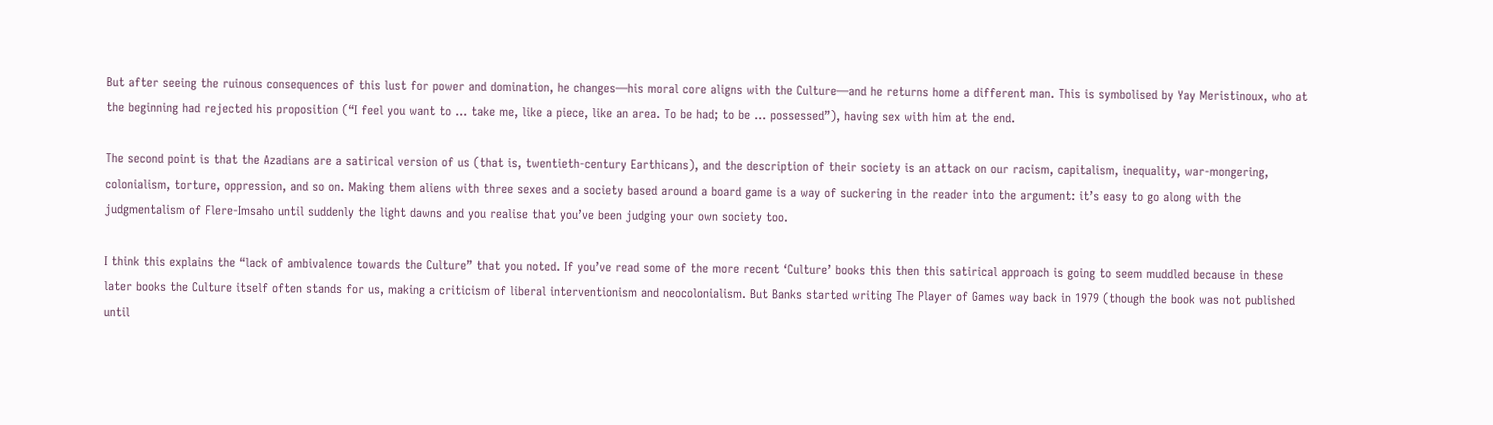But after seeing the ruinous consequences of this lust for power and domination, he changes—his moral core aligns with the Culture—and he returns home a different man. This is symbolised by Yay Meristinoux, who at the beginning had rejected his proposition (“I feel you want to ... take me, like a piece, like an area. To be had; to be ... possessed”), having sex with him at the end.

The second point is that the Azadians are a satirical version of us (that is, twentieth-century Earthicans), and the description of their society is an attack on our racism, capitalism, inequality, war-mongering, colonialism, torture, oppression, and so on. Making them aliens with three sexes and a society based around a board game is a way of suckering in the reader into the argument: it’s easy to go along with the judgmentalism of Flere-Imsaho until suddenly the light dawns and you realise that you’ve been judging your own society too.

I think this explains the “lack of ambivalence towards the Culture” that you noted. If you’ve read some of the more recent ‘Culture’ books this then this satirical approach is going to seem muddled because in these later books the Culture itself often stands for us, making a criticism of liberal interventionism and neocolonialism. But Banks started writing The Player of Games way back in 1979 (though the book was not published until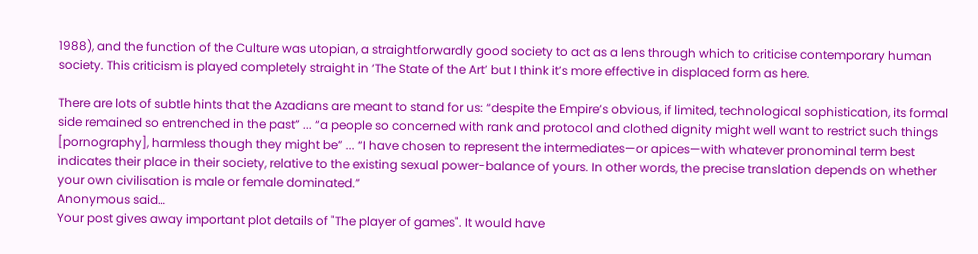1988), and the function of the Culture was utopian, a straightforwardly good society to act as a lens through which to criticise contemporary human society. This criticism is played completely straight in ‘The State of the Art’ but I think it’s more effective in displaced form as here.

There are lots of subtle hints that the Azadians are meant to stand for us: “despite the Empire’s obvious, if limited, technological sophistication, its formal side remained so entrenched in the past” ... “a people so concerned with rank and protocol and clothed dignity might well want to restrict such things [pornography], harmless though they might be” ... “I have chosen to represent the intermediates—or apices—with whatever pronominal term best indicates their place in their society, relative to the existing sexual power-balance of yours. In other words, the precise translation depends on whether your own civilisation is male or female dominated.”
Anonymous said…
Your post gives away important plot details of "The player of games". It would have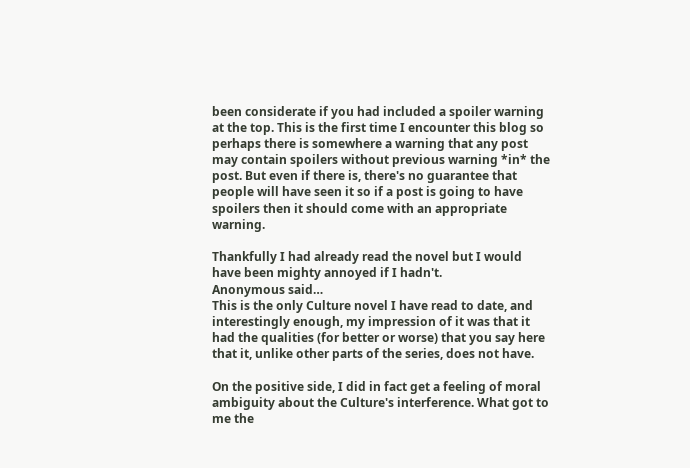been considerate if you had included a spoiler warning at the top. This is the first time I encounter this blog so perhaps there is somewhere a warning that any post may contain spoilers without previous warning *in* the post. But even if there is, there's no guarantee that people will have seen it so if a post is going to have spoilers then it should come with an appropriate warning.

Thankfully I had already read the novel but I would have been mighty annoyed if I hadn't.
Anonymous said…
This is the only Culture novel I have read to date, and interestingly enough, my impression of it was that it had the qualities (for better or worse) that you say here that it, unlike other parts of the series, does not have.

On the positive side, I did in fact get a feeling of moral ambiguity about the Culture's interference. What got to me the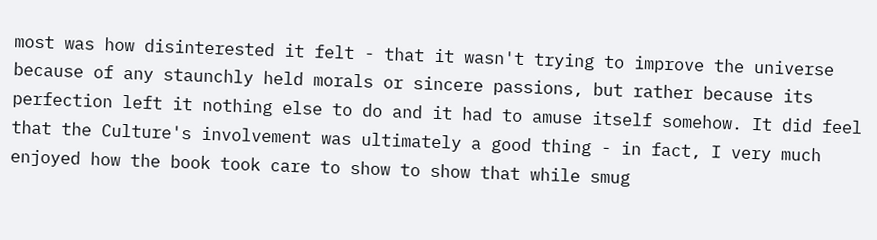most was how disinterested it felt - that it wasn't trying to improve the universe because of any staunchly held morals or sincere passions, but rather because its perfection left it nothing else to do and it had to amuse itself somehow. It did feel that the Culture's involvement was ultimately a good thing - in fact, I very much enjoyed how the book took care to show to show that while smug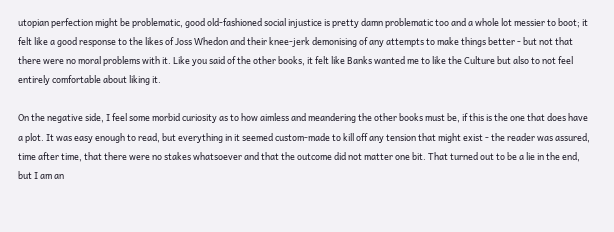utopian perfection might be problematic, good old-fashioned social injustice is pretty damn problematic too and a whole lot messier to boot; it felt like a good response to the likes of Joss Whedon and their knee-jerk demonising of any attempts to make things better - but not that there were no moral problems with it. Like you said of the other books, it felt like Banks wanted me to like the Culture but also to not feel entirely comfortable about liking it.

On the negative side, I feel some morbid curiosity as to how aimless and meandering the other books must be, if this is the one that does have a plot. It was easy enough to read, but everything in it seemed custom-made to kill off any tension that might exist - the reader was assured, time after time, that there were no stakes whatsoever and that the outcome did not matter one bit. That turned out to be a lie in the end, but I am an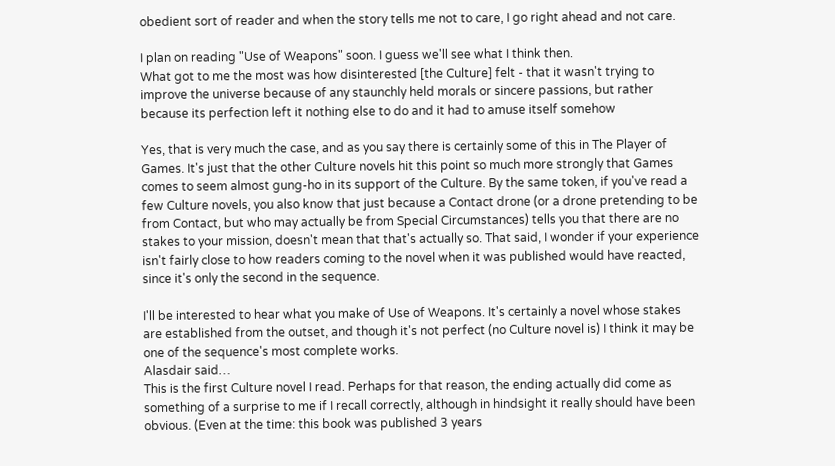obedient sort of reader and when the story tells me not to care, I go right ahead and not care.

I plan on reading "Use of Weapons" soon. I guess we'll see what I think then.
What got to me the most was how disinterested [the Culture] felt - that it wasn't trying to improve the universe because of any staunchly held morals or sincere passions, but rather because its perfection left it nothing else to do and it had to amuse itself somehow

Yes, that is very much the case, and as you say there is certainly some of this in The Player of Games. It's just that the other Culture novels hit this point so much more strongly that Games comes to seem almost gung-ho in its support of the Culture. By the same token, if you've read a few Culture novels, you also know that just because a Contact drone (or a drone pretending to be from Contact, but who may actually be from Special Circumstances) tells you that there are no stakes to your mission, doesn't mean that that's actually so. That said, I wonder if your experience isn't fairly close to how readers coming to the novel when it was published would have reacted, since it's only the second in the sequence.

I'll be interested to hear what you make of Use of Weapons. It's certainly a novel whose stakes are established from the outset, and though it's not perfect (no Culture novel is) I think it may be one of the sequence's most complete works.
Alasdair said…
This is the first Culture novel I read. Perhaps for that reason, the ending actually did come as something of a surprise to me if I recall correctly, although in hindsight it really should have been obvious. (Even at the time: this book was published 3 years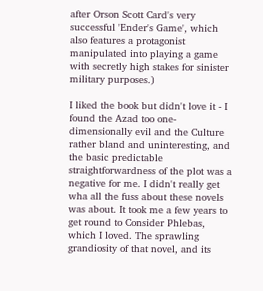after Orson Scott Card's very successful 'Ender's Game', which also features a protagonist manipulated into playing a game with secretly high stakes for sinister military purposes.)

I liked the book but didn't love it - I found the Azad too one-dimensionally evil and the Culture rather bland and uninteresting, and the basic predictable straightforwardness of the plot was a negative for me. I didn't really get wha all the fuss about these novels was about. It took me a few years to get round to Consider Phlebas, which I loved. The sprawling grandiosity of that novel, and its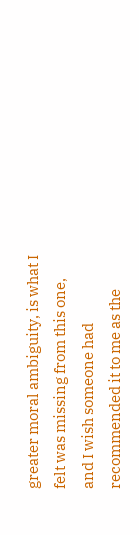greater moral ambiguity, is what I felt was missing from this one, and I wish someone had recommended it to me as the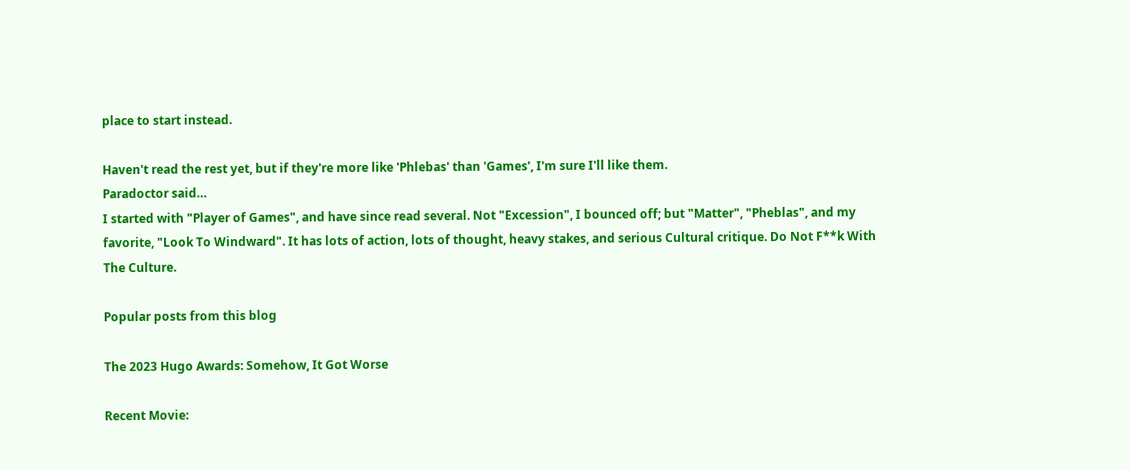place to start instead.

Haven't read the rest yet, but if they're more like 'Phlebas' than 'Games', I'm sure I'll like them.
Paradoctor said…
I started with "Player of Games", and have since read several. Not "Excession", I bounced off; but "Matter", "Pheblas", and my favorite, "Look To Windward". It has lots of action, lots of thought, heavy stakes, and serious Cultural critique. Do Not F**k With The Culture.

Popular posts from this blog

The 2023 Hugo Awards: Somehow, It Got Worse

Recent Movie: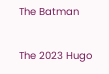The Batman

The 2023 Hugo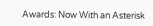Awards: Now With an Asterisk